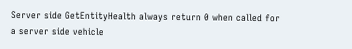Server side GetEntityHealth always return 0 when called for a server side vehicle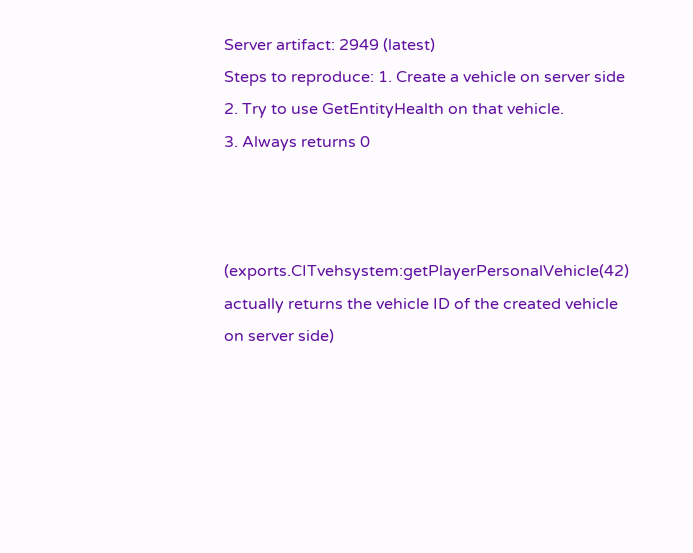Server artifact: 2949 (latest)
Steps to reproduce: 1. Create a vehicle on server side
2. Try to use GetEntityHealth on that vehicle.
3. Always returns 0



(exports.CITvehsystem:getPlayerPersonalVehicle(42) actually returns the vehicle ID of the created vehicle on server side)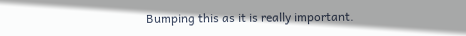Bumping this as it is really important.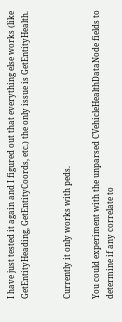I have just tested it again and I figured out that everything else works (like GetEntityHeading, GetEntityCoords, etc.) the only issue is GetEntityHealth.


Currently it only works with peds.

You could experiment with the unparsed CVehicleHealthDataNode fields to determine if any correlate to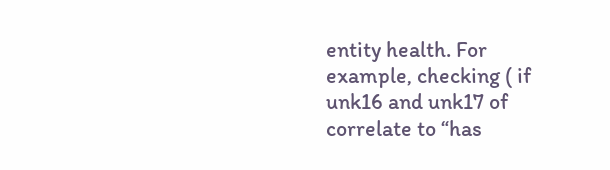entity health. For example, checking ( if unk16 and unk17 of correlate to “has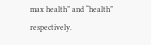max health” and “health” respectively.